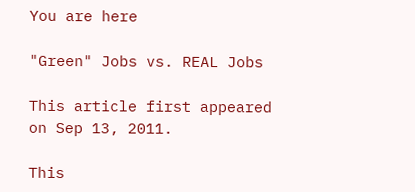You are here

"Green" Jobs vs. REAL Jobs

This article first appeared on Sep 13, 2011.

This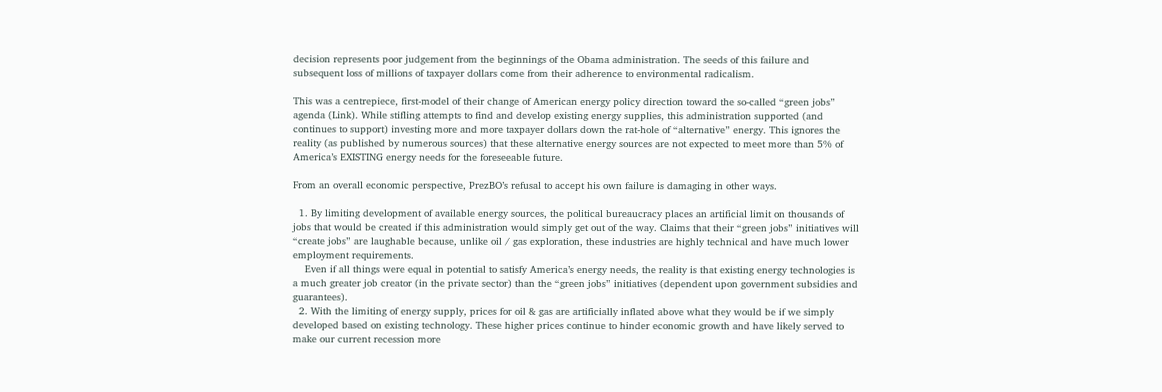decision represents poor judgement from the beginnings of the Obama administration. The seeds of this failure and subsequent loss of millions of taxpayer dollars come from their adherence to environmental radicalism.

This was a centrepiece, first-model of their change of American energy policy direction toward the so-called “green jobs” agenda (Link). While stifling attempts to find and develop existing energy supplies, this administration supported (and continues to support) investing more and more taxpayer dollars down the rat-hole of “alternative” energy. This ignores the reality (as published by numerous sources) that these alternative energy sources are not expected to meet more than 5% of America’s EXISTING energy needs for the foreseeable future.

From an overall economic perspective, PrezBO’s refusal to accept his own failure is damaging in other ways.

  1. By limiting development of available energy sources, the political bureaucracy places an artificial limit on thousands of jobs that would be created if this administration would simply get out of the way. Claims that their “green jobs” initiatives will “create jobs” are laughable because, unlike oil / gas exploration, these industries are highly technical and have much lower employment requirements.
    Even if all things were equal in potential to satisfy America’s energy needs, the reality is that existing energy technologies is a much greater job creator (in the private sector) than the “green jobs” initiatives (dependent upon government subsidies and guarantees).
  2. With the limiting of energy supply, prices for oil & gas are artificially inflated above what they would be if we simply developed based on existing technology. These higher prices continue to hinder economic growth and have likely served to make our current recession more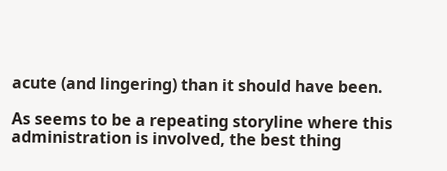acute (and lingering) than it should have been.

As seems to be a repeating storyline where this administration is involved, the best thing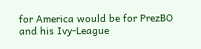for America would be for PrezBO and his Ivy-League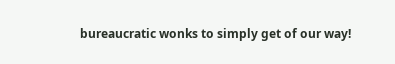bureaucratic wonks to simply get of our way!